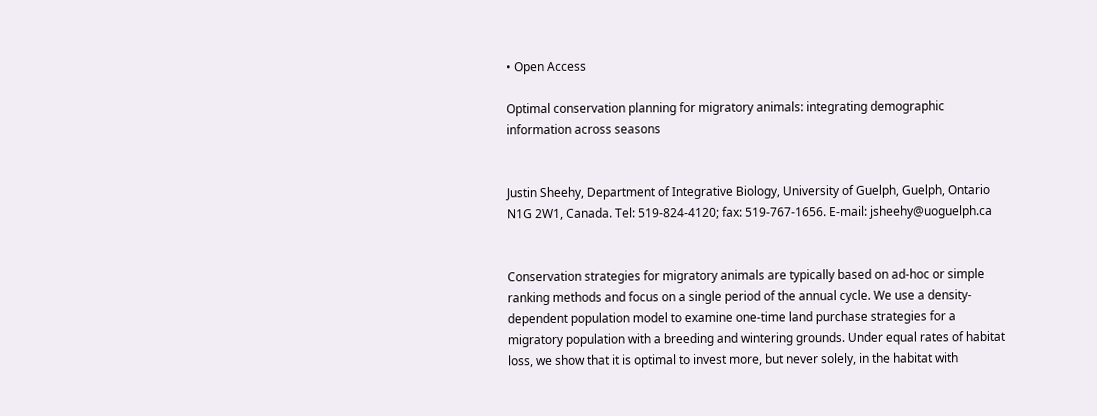• Open Access

Optimal conservation planning for migratory animals: integrating demographic information across seasons


Justin Sheehy, Department of Integrative Biology, University of Guelph, Guelph, Ontario N1G 2W1, Canada. Tel: 519-824-4120; fax: 519-767-1656. E-mail: jsheehy@uoguelph.ca


Conservation strategies for migratory animals are typically based on ad-hoc or simple ranking methods and focus on a single period of the annual cycle. We use a density-dependent population model to examine one-time land purchase strategies for a migratory population with a breeding and wintering grounds. Under equal rates of habitat loss, we show that it is optimal to invest more, but never solely, in the habitat with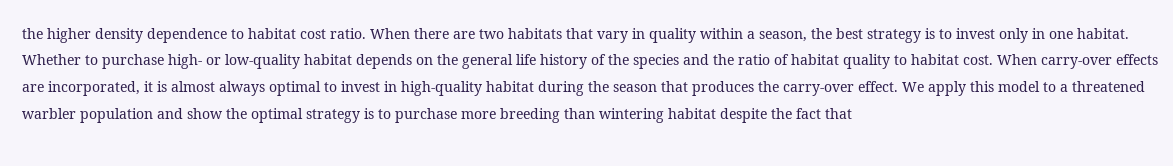the higher density dependence to habitat cost ratio. When there are two habitats that vary in quality within a season, the best strategy is to invest only in one habitat. Whether to purchase high- or low-quality habitat depends on the general life history of the species and the ratio of habitat quality to habitat cost. When carry-over effects are incorporated, it is almost always optimal to invest in high-quality habitat during the season that produces the carry-over effect. We apply this model to a threatened warbler population and show the optimal strategy is to purchase more breeding than wintering habitat despite the fact that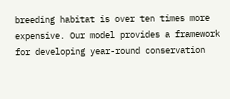breeding habitat is over ten times more expensive. Our model provides a framework for developing year-round conservation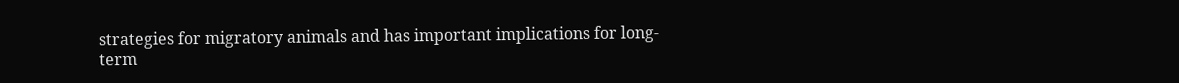strategies for migratory animals and has important implications for long-term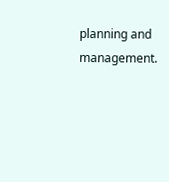planning and management.